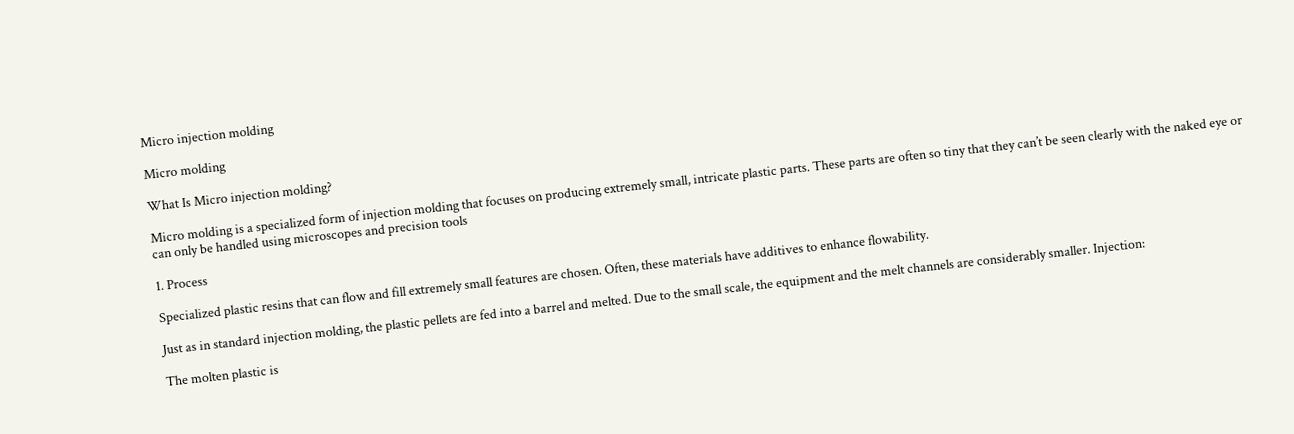Micro injection molding

Micro molding

What Is Micro injection molding?

Micro molding is a specialized form of injection molding that focuses on producing extremely small, intricate plastic parts. These parts are often so tiny that they can’t be seen clearly with the naked eye or can only be handled using microscopes and precision tools

1. Process

Specialized plastic resins that can flow and fill extremely small features are chosen. Often, these materials have additives to enhance flowability.

Just as in standard injection molding, the plastic pellets are fed into a barrel and melted. Due to the small scale, the equipment and the melt channels are considerably smaller. Injection:

The molten plastic is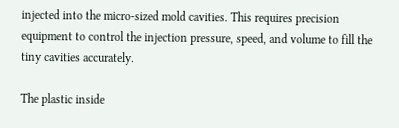injected into the micro-sized mold cavities. This requires precision equipment to control the injection pressure, speed, and volume to fill the tiny cavities accurately.

The plastic inside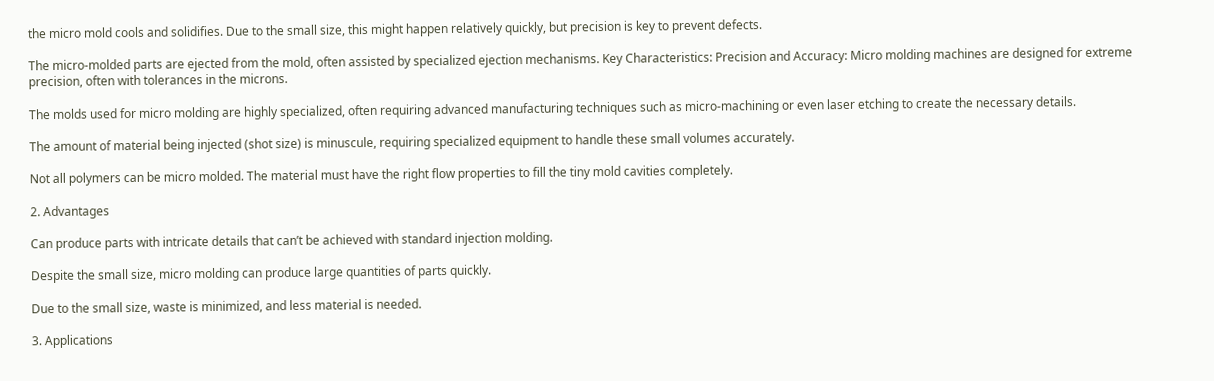the micro mold cools and solidifies. Due to the small size, this might happen relatively quickly, but precision is key to prevent defects.

The micro-molded parts are ejected from the mold, often assisted by specialized ejection mechanisms. Key Characteristics: Precision and Accuracy: Micro molding machines are designed for extreme precision, often with tolerances in the microns.

The molds used for micro molding are highly specialized, often requiring advanced manufacturing techniques such as micro-machining or even laser etching to create the necessary details.

The amount of material being injected (shot size) is minuscule, requiring specialized equipment to handle these small volumes accurately.

Not all polymers can be micro molded. The material must have the right flow properties to fill the tiny mold cavities completely.

2. Advantages

Can produce parts with intricate details that can’t be achieved with standard injection molding.

Despite the small size, micro molding can produce large quantities of parts quickly.

Due to the small size, waste is minimized, and less material is needed.

3. Applications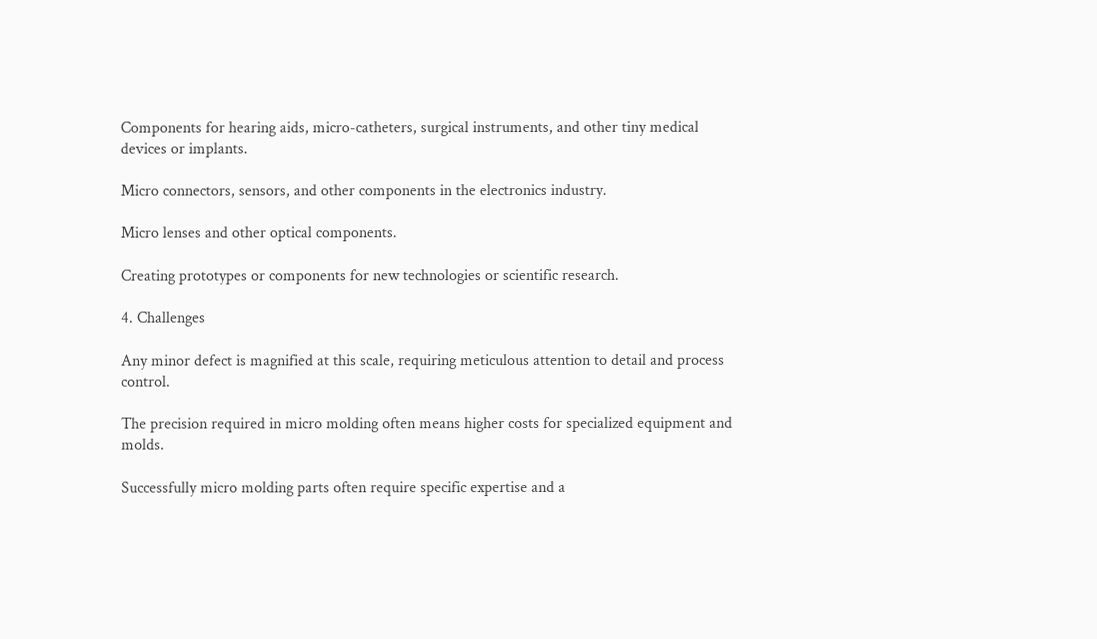Components for hearing aids, micro-catheters, surgical instruments, and other tiny medical devices or implants.

Micro connectors, sensors, and other components in the electronics industry.

Micro lenses and other optical components.

Creating prototypes or components for new technologies or scientific research.

4. Challenges

Any minor defect is magnified at this scale, requiring meticulous attention to detail and process control.

The precision required in micro molding often means higher costs for specialized equipment and molds.

Successfully micro molding parts often require specific expertise and a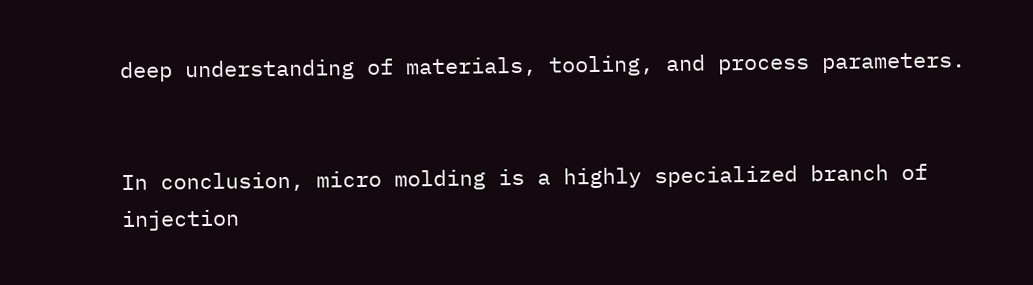deep understanding of materials, tooling, and process parameters.


In conclusion, micro molding is a highly specialized branch of injection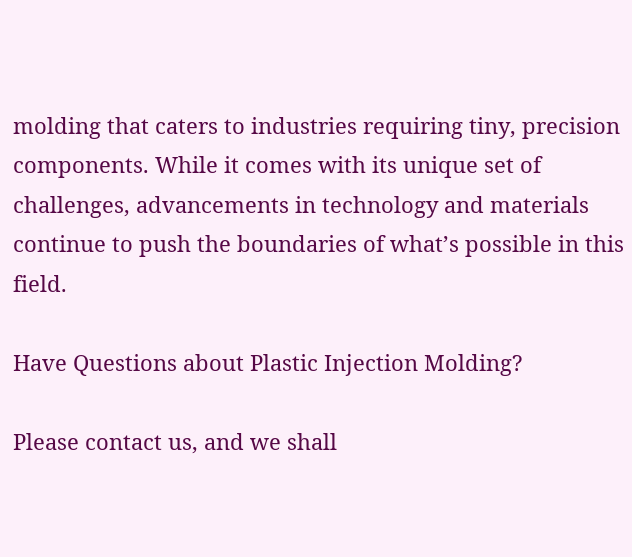molding that caters to industries requiring tiny, precision components. While it comes with its unique set of challenges, advancements in technology and materials continue to push the boundaries of what’s possible in this field.

Have Questions about Plastic Injection Molding?

Please contact us, and we shall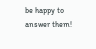be happy to answer them!